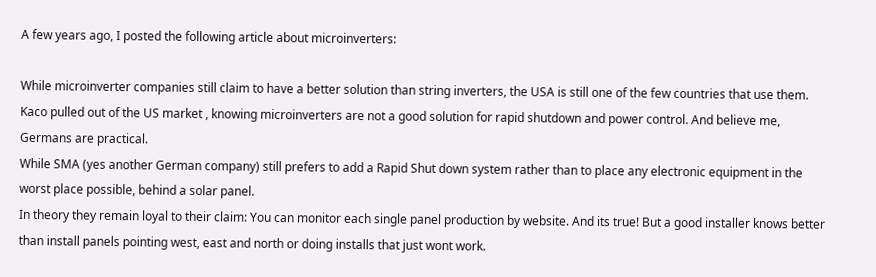A few years ago, I posted the following article about microinverters:

While microinverter companies still claim to have a better solution than string inverters, the USA is still one of the few countries that use them.
Kaco pulled out of the US market , knowing microinverters are not a good solution for rapid shutdown and power control. And believe me, Germans are practical.
While SMA (yes another German company) still prefers to add a Rapid Shut down system rather than to place any electronic equipment in the worst place possible, behind a solar panel.
In theory they remain loyal to their claim: You can monitor each single panel production by website. And its true! But a good installer knows better than install panels pointing west, east and north or doing installs that just wont work.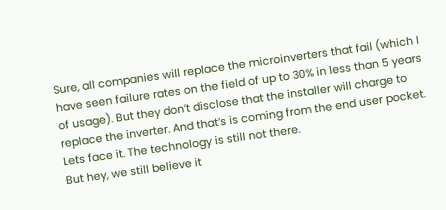Sure, all companies will replace the microinverters that fail (which I have seen failure rates on the field of up to 30% in less than 5 years of usage). But they don’t disclose that the installer will charge to replace the inverter. And that’s is coming from the end user pocket.
Lets face it. The technology is still not there.
But hey, we still believe it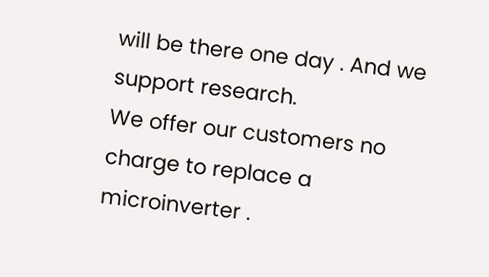will be there one day . And we support research.
We offer our customers no charge to replace a microinverter .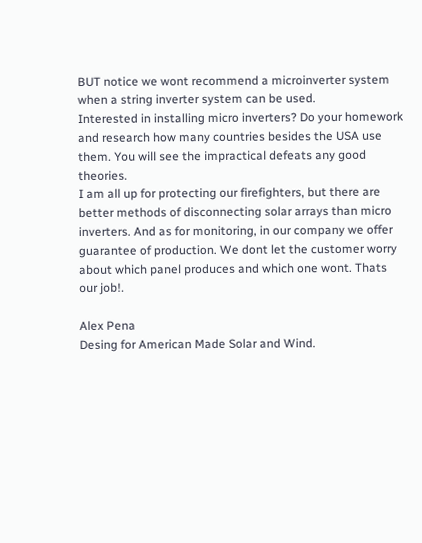BUT notice we wont recommend a microinverter system when a string inverter system can be used.
Interested in installing micro inverters? Do your homework and research how many countries besides the USA use them. You will see the impractical defeats any good theories.
I am all up for protecting our firefighters, but there are better methods of disconnecting solar arrays than micro inverters. And as for monitoring, in our company we offer guarantee of production. We dont let the customer worry about which panel produces and which one wont. Thats our job!.

Alex Pena
Desing for American Made Solar and Wind.